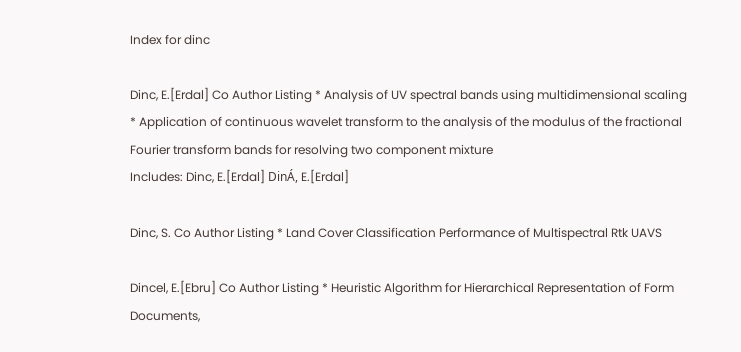Index for dinc

Dinc, E.[Erdal] Co Author Listing * Analysis of UV spectral bands using multidimensional scaling
* Application of continuous wavelet transform to the analysis of the modulus of the fractional Fourier transform bands for resolving two component mixture
Includes: Dinc, E.[Erdal] DinÁ, E.[Erdal]

Dinc, S. Co Author Listing * Land Cover Classification Performance of Multispectral Rtk UAVS

Dincel, E.[Ebru] Co Author Listing * Heuristic Algorithm for Hierarchical Representation of Form Documents,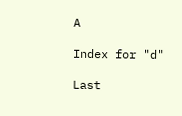A

Index for "d"

Last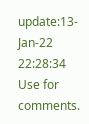update:13-Jan-22 22:28:34
Use for comments.